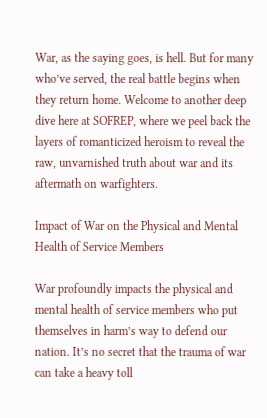War, as the saying goes, is hell. But for many who’ve served, the real battle begins when they return home. Welcome to another deep dive here at SOFREP, where we peel back the layers of romanticized heroism to reveal the raw, unvarnished truth about war and its aftermath on warfighters.

Impact of War on the Physical and Mental Health of Service Members

War profoundly impacts the physical and mental health of service members who put themselves in harm’s way to defend our nation. It’s no secret that the trauma of war can take a heavy toll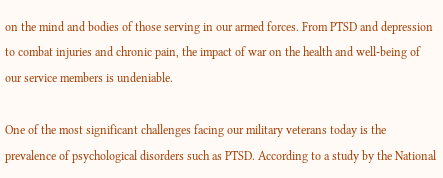on the mind and bodies of those serving in our armed forces. From PTSD and depression to combat injuries and chronic pain, the impact of war on the health and well-being of our service members is undeniable.

One of the most significant challenges facing our military veterans today is the prevalence of psychological disorders such as PTSD. According to a study by the National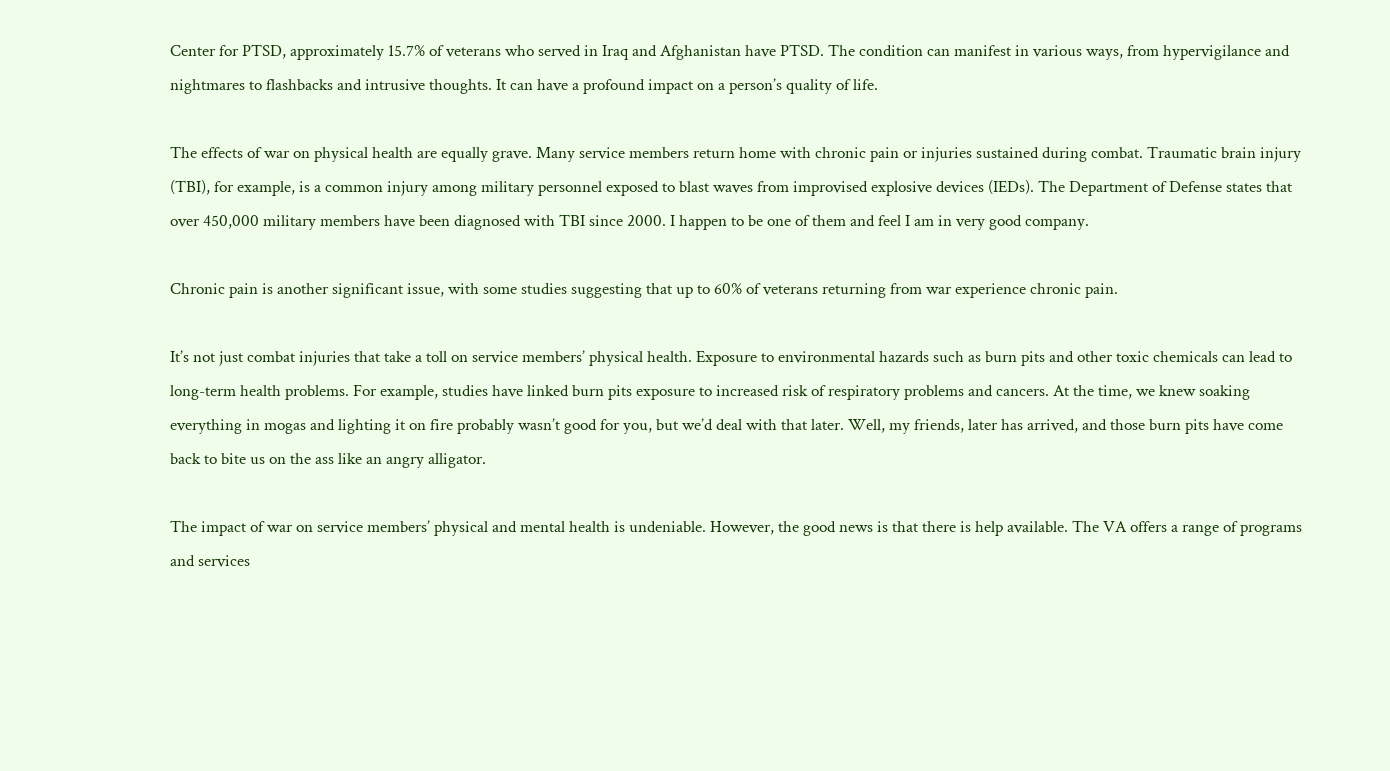Center for PTSD, approximately 15.7% of veterans who served in Iraq and Afghanistan have PTSD. The condition can manifest in various ways, from hypervigilance and nightmares to flashbacks and intrusive thoughts. It can have a profound impact on a person’s quality of life.

The effects of war on physical health are equally grave. Many service members return home with chronic pain or injuries sustained during combat. Traumatic brain injury (TBI), for example, is a common injury among military personnel exposed to blast waves from improvised explosive devices (IEDs). The Department of Defense states that over 450,000 military members have been diagnosed with TBI since 2000. I happen to be one of them and feel I am in very good company.

Chronic pain is another significant issue, with some studies suggesting that up to 60% of veterans returning from war experience chronic pain.

It’s not just combat injuries that take a toll on service members’ physical health. Exposure to environmental hazards such as burn pits and other toxic chemicals can lead to long-term health problems. For example, studies have linked burn pits exposure to increased risk of respiratory problems and cancers. At the time, we knew soaking everything in mogas and lighting it on fire probably wasn’t good for you, but we’d deal with that later. Well, my friends, later has arrived, and those burn pits have come back to bite us on the ass like an angry alligator.

The impact of war on service members’ physical and mental health is undeniable. However, the good news is that there is help available. The VA offers a range of programs and services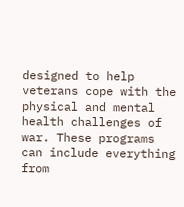designed to help veterans cope with the physical and mental health challenges of war. These programs can include everything from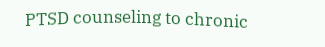PTSD counseling to chronic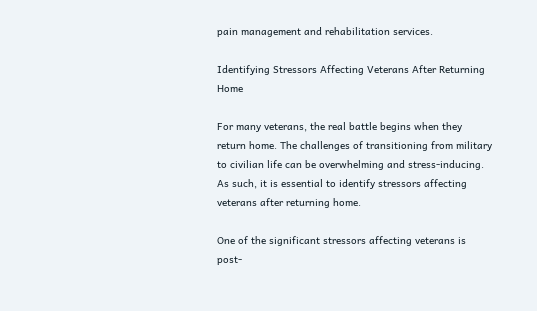pain management and rehabilitation services.

Identifying Stressors Affecting Veterans After Returning Home

For many veterans, the real battle begins when they return home. The challenges of transitioning from military to civilian life can be overwhelming and stress-inducing. As such, it is essential to identify stressors affecting veterans after returning home.

One of the significant stressors affecting veterans is post-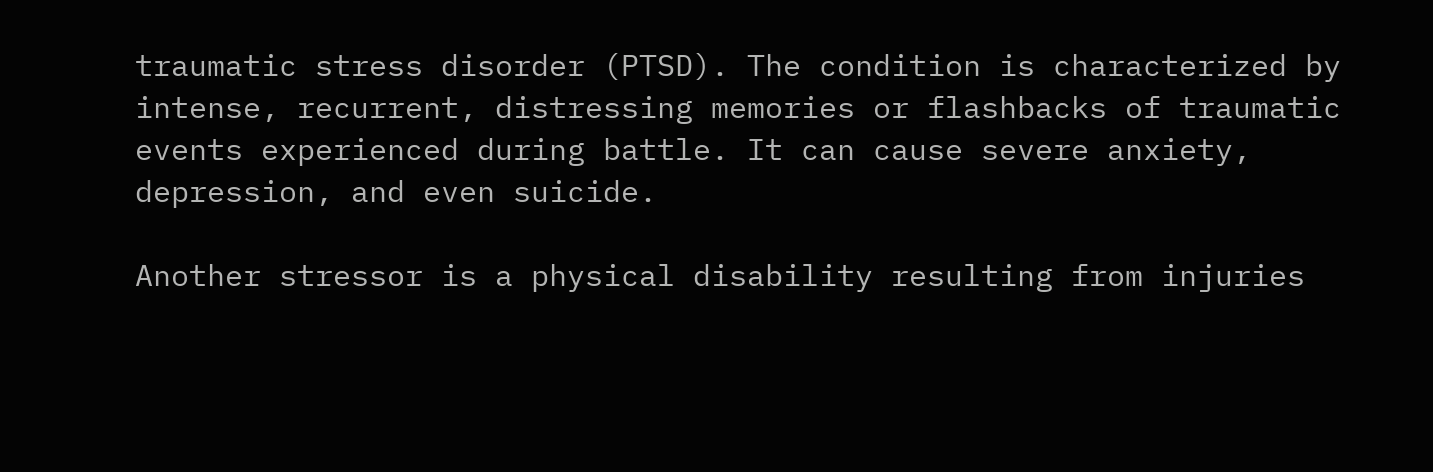traumatic stress disorder (PTSD). The condition is characterized by intense, recurrent, distressing memories or flashbacks of traumatic events experienced during battle. It can cause severe anxiety, depression, and even suicide.

Another stressor is a physical disability resulting from injuries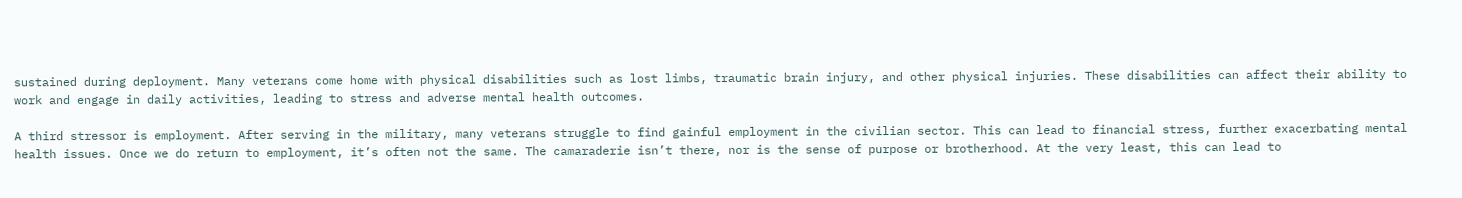sustained during deployment. Many veterans come home with physical disabilities such as lost limbs, traumatic brain injury, and other physical injuries. These disabilities can affect their ability to work and engage in daily activities, leading to stress and adverse mental health outcomes.

A third stressor is employment. After serving in the military, many veterans struggle to find gainful employment in the civilian sector. This can lead to financial stress, further exacerbating mental health issues. Once we do return to employment, it’s often not the same. The camaraderie isn’t there, nor is the sense of purpose or brotherhood. At the very least, this can lead to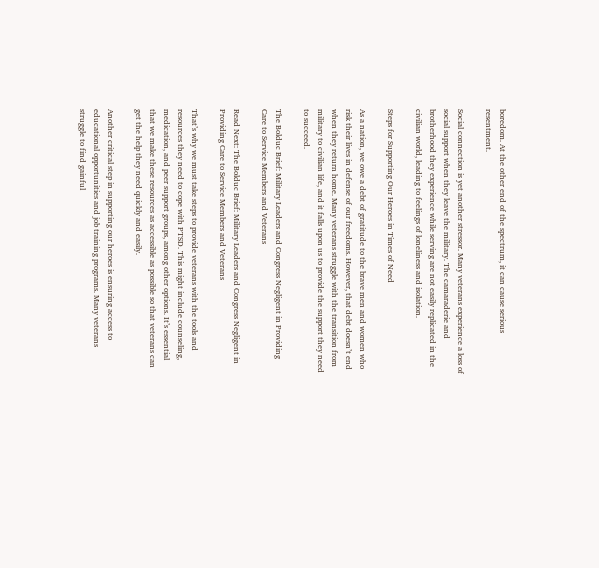boredom. At the other end of the spectrum, it can cause serious resentment.

Social connection is yet another stressor. Many veterans experience a loss of social support when they leave the military. The camaraderie and brotherhood they experience while serving are not easily replicated in the civilian world, leading to feelings of loneliness and isolation.

Steps for Supporting Our Heroes in Times of Need

As a nation, we owe a debt of gratitude to the brave men and women who risk their lives in defense of our freedoms. However, that debt doesn’t end when they return home. Many veterans struggle with the transition from military to civilian life, and it falls upon us to provide the support they need to succeed.

The Bolduc Brief: Military Leaders and Congress Negligent in Providing Care to Service Members and Veterans

Read Next: The Bolduc Brief: Military Leaders and Congress Negligent in Providing Care to Service Members and Veterans

That’s why we must take steps to provide veterans with the tools and resources they need to cope with PTSD. This might include counseling, medication, and peer support groups, among other options. It’s essential that we make these resources as accessible as possible so that veterans can get the help they need quickly and easily.

Another critical step in supporting our heroes is ensuring access to educational opportunities and job training programs. Many veterans struggle to find gainful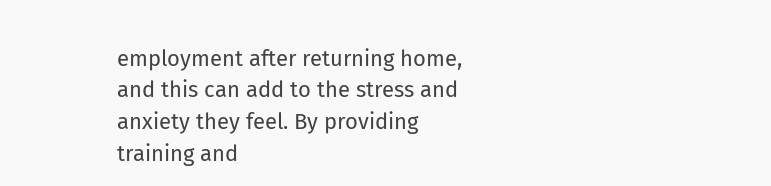employment after returning home, and this can add to the stress and anxiety they feel. By providing training and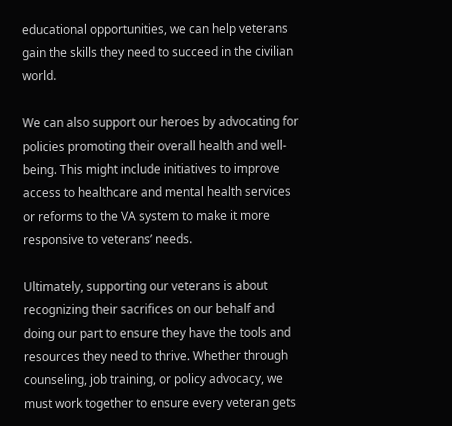educational opportunities, we can help veterans gain the skills they need to succeed in the civilian world.

We can also support our heroes by advocating for policies promoting their overall health and well-being. This might include initiatives to improve access to healthcare and mental health services or reforms to the VA system to make it more responsive to veterans’ needs.

Ultimately, supporting our veterans is about recognizing their sacrifices on our behalf and doing our part to ensure they have the tools and resources they need to thrive. Whether through counseling, job training, or policy advocacy, we must work together to ensure every veteran gets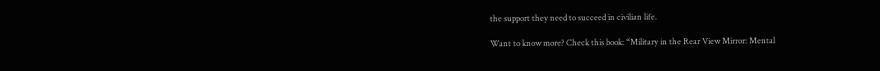the support they need to succeed in civilian life.

Want to know more? Check this book: “Military in the Rear View Mirror: Mental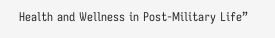Health and Wellness in Post-Military Life”